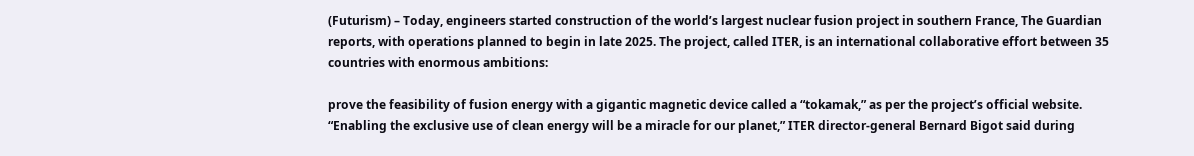(Futurism) – Today, engineers started construction of the world’s largest nuclear fusion project in southern France, The Guardian reports, with operations planned to begin in late 2025. The project, called ITER, is an international collaborative effort between 35 countries with enormous ambitions:

prove the feasibility of fusion energy with a gigantic magnetic device called a “tokamak,” as per the project’s official website. “Enabling the exclusive use of clean energy will be a miracle for our planet,” ITER director-general Bernard Bigot said during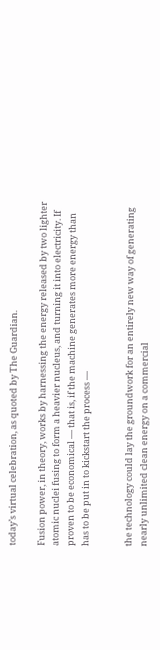today’s virtual celebration, as quoted by The Guardian.

Fusion power, in theory, works by harnessing the energy released by two lighter atomic nuclei fusing to form a heavier nucleus, and turning it into electricity. If proven to be economical — that is, if the machine generates more energy than has to be put in to kickstart the process —


the technology could lay the groundwork for an entirely new way of generating nearly unlimited clean energy on a commercial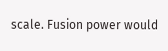scale. Fusion power would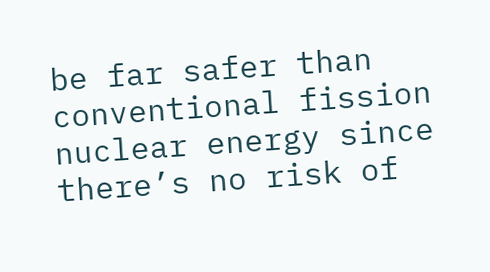be far safer than conventional fission nuclear energy since there’s no risk of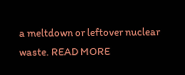a meltdown or leftover nuclear waste. READ MORE